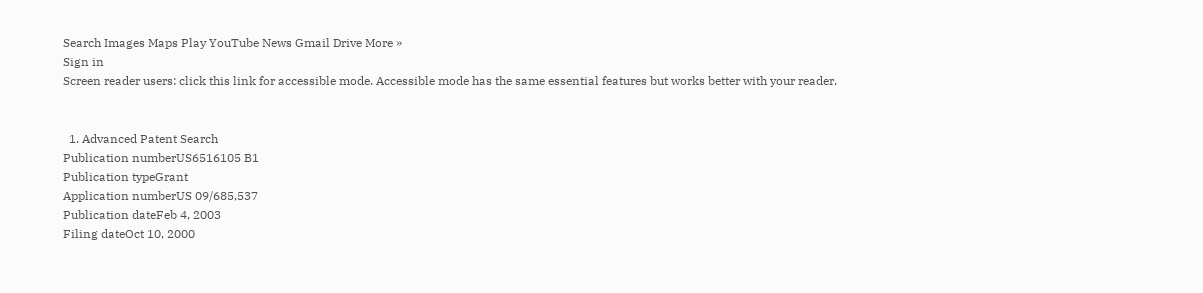Search Images Maps Play YouTube News Gmail Drive More »
Sign in
Screen reader users: click this link for accessible mode. Accessible mode has the same essential features but works better with your reader.


  1. Advanced Patent Search
Publication numberUS6516105 B1
Publication typeGrant
Application numberUS 09/685,537
Publication dateFeb 4, 2003
Filing dateOct 10, 2000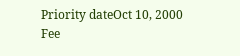Priority dateOct 10, 2000
Fee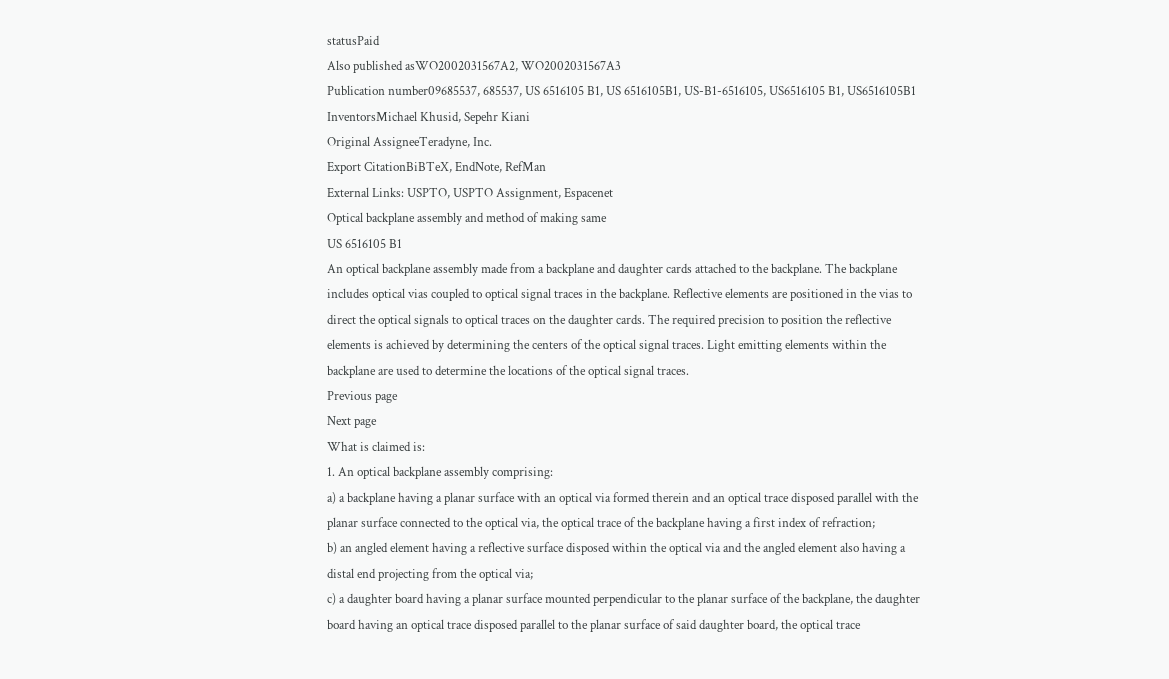statusPaid
Also published asWO2002031567A2, WO2002031567A3
Publication number09685537, 685537, US 6516105 B1, US 6516105B1, US-B1-6516105, US6516105 B1, US6516105B1
InventorsMichael Khusid, Sepehr Kiani
Original AssigneeTeradyne, Inc.
Export CitationBiBTeX, EndNote, RefMan
External Links: USPTO, USPTO Assignment, Espacenet
Optical backplane assembly and method of making same
US 6516105 B1
An optical backplane assembly made from a backplane and daughter cards attached to the backplane. The backplane includes optical vias coupled to optical signal traces in the backplane. Reflective elements are positioned in the vias to direct the optical signals to optical traces on the daughter cards. The required precision to position the reflective elements is achieved by determining the centers of the optical signal traces. Light emitting elements within the backplane are used to determine the locations of the optical signal traces.
Previous page
Next page
What is claimed is:
1. An optical backplane assembly comprising:
a) a backplane having a planar surface with an optical via formed therein and an optical trace disposed parallel with the planar surface connected to the optical via, the optical trace of the backplane having a first index of refraction;
b) an angled element having a reflective surface disposed within the optical via and the angled element also having a distal end projecting from the optical via;
c) a daughter board having a planar surface mounted perpendicular to the planar surface of the backplane, the daughter board having an optical trace disposed parallel to the planar surface of said daughter board, the optical trace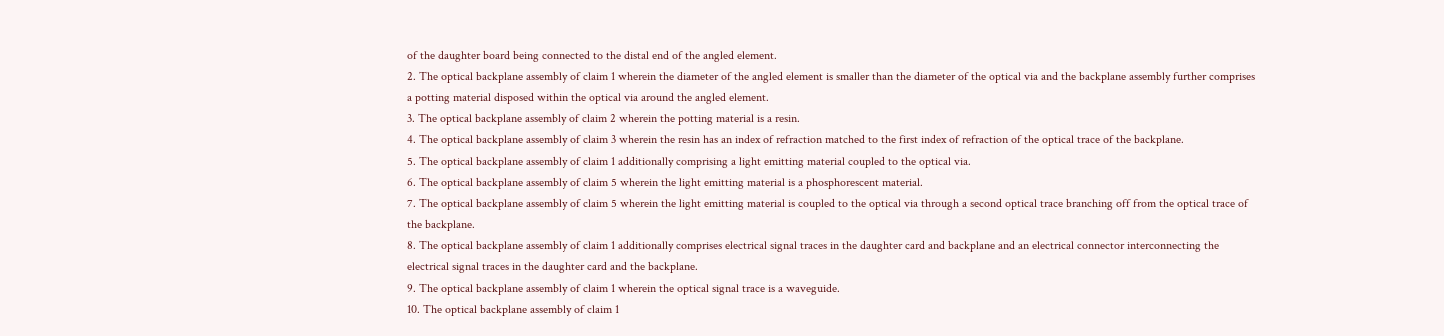of the daughter board being connected to the distal end of the angled element.
2. The optical backplane assembly of claim 1 wherein the diameter of the angled element is smaller than the diameter of the optical via and the backplane assembly further comprises a potting material disposed within the optical via around the angled element.
3. The optical backplane assembly of claim 2 wherein the potting material is a resin.
4. The optical backplane assembly of claim 3 wherein the resin has an index of refraction matched to the first index of refraction of the optical trace of the backplane.
5. The optical backplane assembly of claim 1 additionally comprising a light emitting material coupled to the optical via.
6. The optical backplane assembly of claim 5 wherein the light emitting material is a phosphorescent material.
7. The optical backplane assembly of claim 5 wherein the light emitting material is coupled to the optical via through a second optical trace branching off from the optical trace of the backplane.
8. The optical backplane assembly of claim 1 additionally comprises electrical signal traces in the daughter card and backplane and an electrical connector interconnecting the electrical signal traces in the daughter card and the backplane.
9. The optical backplane assembly of claim 1 wherein the optical signal trace is a waveguide.
10. The optical backplane assembly of claim 1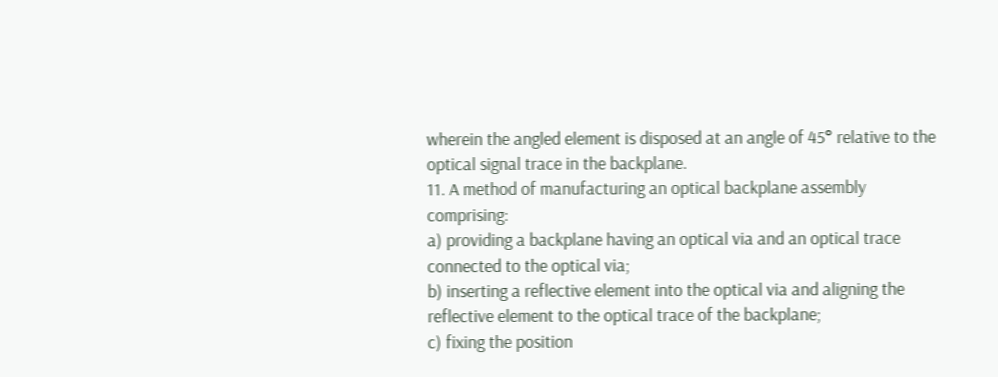wherein the angled element is disposed at an angle of 45° relative to the optical signal trace in the backplane.
11. A method of manufacturing an optical backplane assembly comprising:
a) providing a backplane having an optical via and an optical trace connected to the optical via;
b) inserting a reflective element into the optical via and aligning the reflective element to the optical trace of the backplane;
c) fixing the position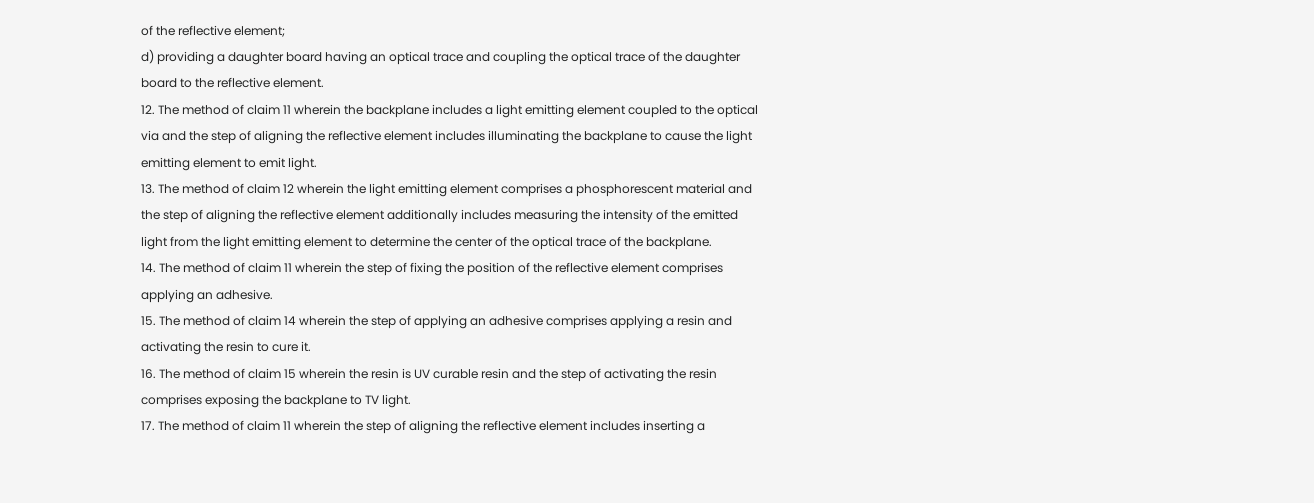of the reflective element;
d) providing a daughter board having an optical trace and coupling the optical trace of the daughter board to the reflective element.
12. The method of claim 11 wherein the backplane includes a light emitting element coupled to the optical via and the step of aligning the reflective element includes illuminating the backplane to cause the light emitting element to emit light.
13. The method of claim 12 wherein the light emitting element comprises a phosphorescent material and the step of aligning the reflective element additionally includes measuring the intensity of the emitted light from the light emitting element to determine the center of the optical trace of the backplane.
14. The method of claim 11 wherein the step of fixing the position of the reflective element comprises applying an adhesive.
15. The method of claim 14 wherein the step of applying an adhesive comprises applying a resin and activating the resin to cure it.
16. The method of claim 15 wherein the resin is UV curable resin and the step of activating the resin comprises exposing the backplane to TV light.
17. The method of claim 11 wherein the step of aligning the reflective element includes inserting a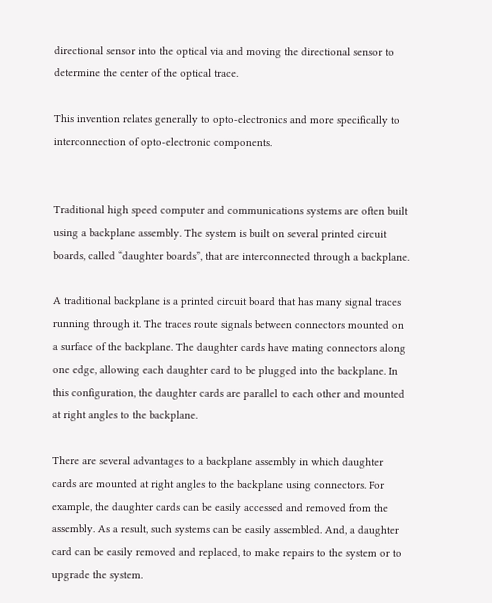directional sensor into the optical via and moving the directional sensor to determine the center of the optical trace.

This invention relates generally to opto-electronics and more specifically to interconnection of opto-electronic components.


Traditional high speed computer and communications systems are often built using a backplane assembly. The system is built on several printed circuit boards, called “daughter boards”, that are interconnected through a backplane.

A traditional backplane is a printed circuit board that has many signal traces running through it. The traces route signals between connectors mounted on a surface of the backplane. The daughter cards have mating connectors along one edge, allowing each daughter card to be plugged into the backplane. In this configuration, the daughter cards are parallel to each other and mounted at right angles to the backplane.

There are several advantages to a backplane assembly in which daughter cards are mounted at right angles to the backplane using connectors. For example, the daughter cards can be easily accessed and removed from the assembly. As a result, such systems can be easily assembled. And, a daughter card can be easily removed and replaced, to make repairs to the system or to upgrade the system.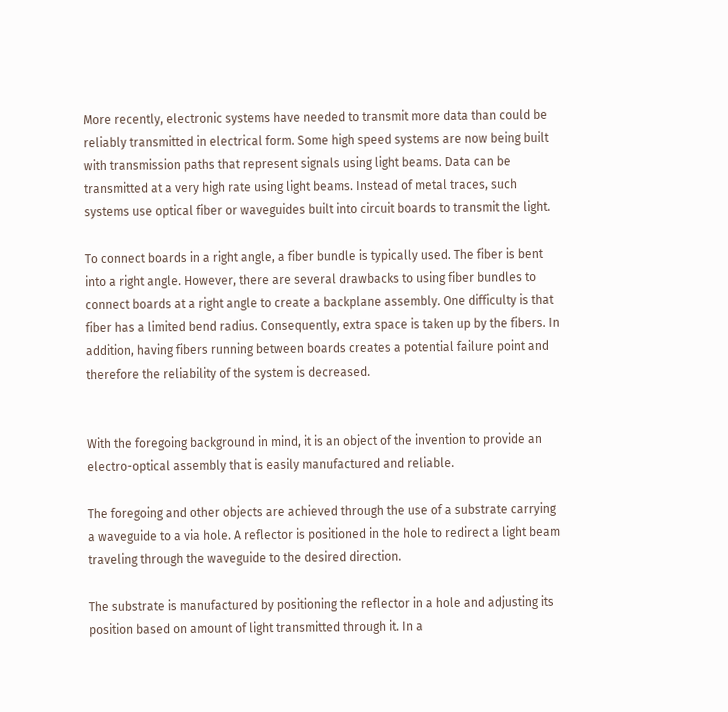More recently, electronic systems have needed to transmit more data than could be reliably transmitted in electrical form. Some high speed systems are now being built with transmission paths that represent signals using light beams. Data can be transmitted at a very high rate using light beams. Instead of metal traces, such systems use optical fiber or waveguides built into circuit boards to transmit the light.

To connect boards in a right angle, a fiber bundle is typically used. The fiber is bent into a right angle. However, there are several drawbacks to using fiber bundles to connect boards at a right angle to create a backplane assembly. One difficulty is that fiber has a limited bend radius. Consequently, extra space is taken up by the fibers. In addition, having fibers running between boards creates a potential failure point and therefore the reliability of the system is decreased.


With the foregoing background in mind, it is an object of the invention to provide an electro-optical assembly that is easily manufactured and reliable.

The foregoing and other objects are achieved through the use of a substrate carrying a waveguide to a via hole. A reflector is positioned in the hole to redirect a light beam traveling through the waveguide to the desired direction.

The substrate is manufactured by positioning the reflector in a hole and adjusting its position based on amount of light transmitted through it. In a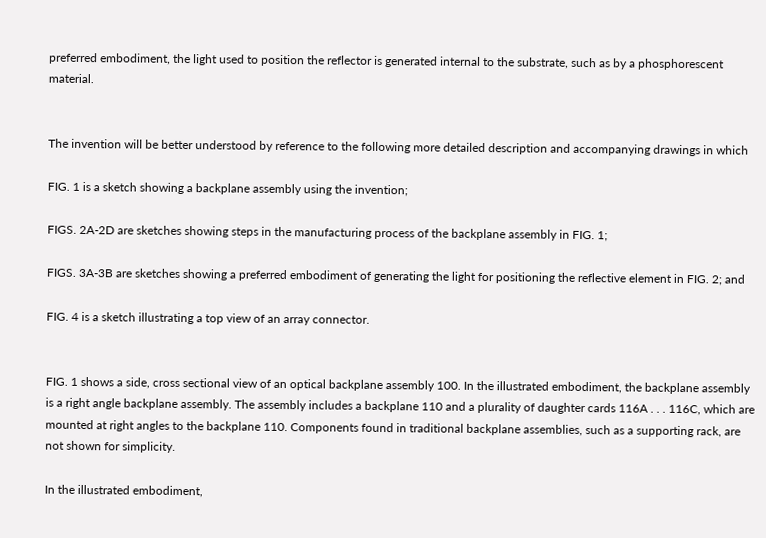preferred embodiment, the light used to position the reflector is generated internal to the substrate, such as by a phosphorescent material.


The invention will be better understood by reference to the following more detailed description and accompanying drawings in which

FIG. 1 is a sketch showing a backplane assembly using the invention;

FIGS. 2A-2D are sketches showing steps in the manufacturing process of the backplane assembly in FIG. 1;

FIGS. 3A-3B are sketches showing a preferred embodiment of generating the light for positioning the reflective element in FIG. 2; and

FIG. 4 is a sketch illustrating a top view of an array connector.


FIG. 1 shows a side, cross sectional view of an optical backplane assembly 100. In the illustrated embodiment, the backplane assembly is a right angle backplane assembly. The assembly includes a backplane 110 and a plurality of daughter cards 116A . . . 116C, which are mounted at right angles to the backplane 110. Components found in traditional backplane assemblies, such as a supporting rack, are not shown for simplicity.

In the illustrated embodiment,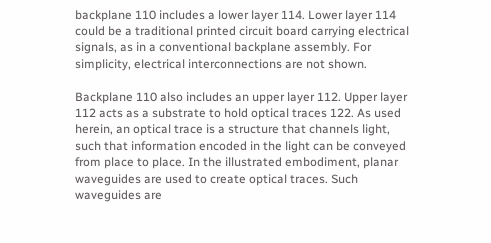backplane 110 includes a lower layer 114. Lower layer 114 could be a traditional printed circuit board carrying electrical signals, as in a conventional backplane assembly. For simplicity, electrical interconnections are not shown.

Backplane 110 also includes an upper layer 112. Upper layer 112 acts as a substrate to hold optical traces 122. As used herein, an optical trace is a structure that channels light, such that information encoded in the light can be conveyed from place to place. In the illustrated embodiment, planar waveguides are used to create optical traces. Such waveguides are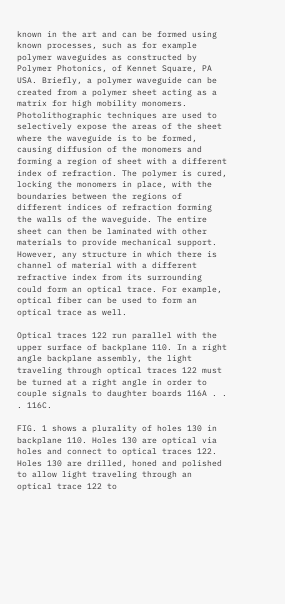known in the art and can be formed using known processes, such as for example polymer waveguides as constructed by Polymer Photonics, of Kennet Square, PA USA. Briefly, a polymer waveguide can be created from a polymer sheet acting as a matrix for high mobility monomers. Photolithographic techniques are used to selectively expose the areas of the sheet where the waveguide is to be formed, causing diffusion of the monomers and forming a region of sheet with a different index of refraction. The polymer is cured, locking the monomers in place, with the boundaries between the regions of different indices of refraction forming the walls of the waveguide. The entire sheet can then be laminated with other materials to provide mechanical support. However, any structure in which there is channel of material with a different refractive index from its surrounding could form an optical trace. For example, optical fiber can be used to form an optical trace as well.

Optical traces 122 run parallel with the upper surface of backplane 110. In a right angle backplane assembly, the light traveling through optical traces 122 must be turned at a right angle in order to couple signals to daughter boards 116A . . . 116C.

FIG. 1 shows a plurality of holes 130 in backplane 110. Holes 130 are optical via holes and connect to optical traces 122. Holes 130 are drilled, honed and polished to allow light traveling through an optical trace 122 to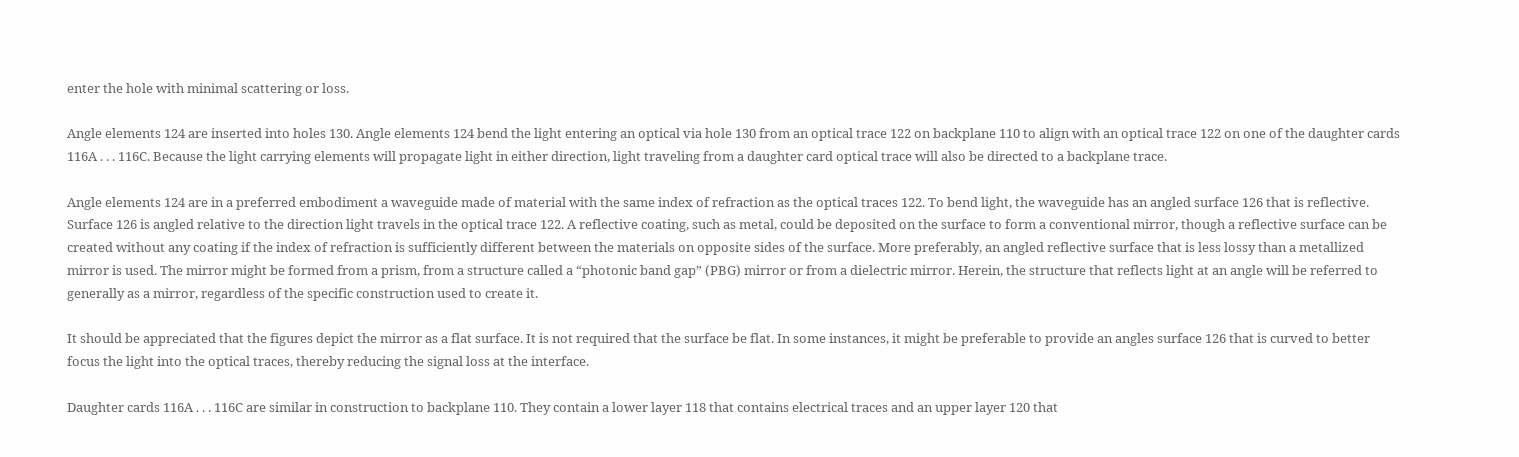enter the hole with minimal scattering or loss.

Angle elements 124 are inserted into holes 130. Angle elements 124 bend the light entering an optical via hole 130 from an optical trace 122 on backplane 110 to align with an optical trace 122 on one of the daughter cards 116A . . . 116C. Because the light carrying elements will propagate light in either direction, light traveling from a daughter card optical trace will also be directed to a backplane trace.

Angle elements 124 are in a preferred embodiment a waveguide made of material with the same index of refraction as the optical traces 122. To bend light, the waveguide has an angled surface 126 that is reflective. Surface 126 is angled relative to the direction light travels in the optical trace 122. A reflective coating, such as metal, could be deposited on the surface to form a conventional mirror, though a reflective surface can be created without any coating if the index of refraction is sufficiently different between the materials on opposite sides of the surface. More preferably, an angled reflective surface that is less lossy than a metallized mirror is used. The mirror might be formed from a prism, from a structure called a “photonic band gap” (PBG) mirror or from a dielectric mirror. Herein, the structure that reflects light at an angle will be referred to generally as a mirror, regardless of the specific construction used to create it.

It should be appreciated that the figures depict the mirror as a flat surface. It is not required that the surface be flat. In some instances, it might be preferable to provide an angles surface 126 that is curved to better focus the light into the optical traces, thereby reducing the signal loss at the interface.

Daughter cards 116A . . . 116C are similar in construction to backplane 110. They contain a lower layer 118 that contains electrical traces and an upper layer 120 that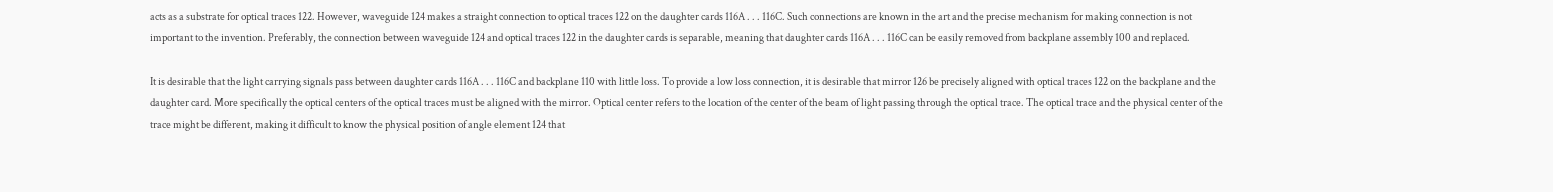acts as a substrate for optical traces 122. However, waveguide 124 makes a straight connection to optical traces 122 on the daughter cards 116A . . . 116C. Such connections are known in the art and the precise mechanism for making connection is not important to the invention. Preferably, the connection between waveguide 124 and optical traces 122 in the daughter cards is separable, meaning that daughter cards 116A . . . 116C can be easily removed from backplane assembly 100 and replaced.

It is desirable that the light carrying signals pass between daughter cards 116A . . . 116C and backplane 110 with little loss. To provide a low loss connection, it is desirable that mirror 126 be precisely aligned with optical traces 122 on the backplane and the daughter card. More specifically the optical centers of the optical traces must be aligned with the mirror. Optical center refers to the location of the center of the beam of light passing through the optical trace. The optical trace and the physical center of the trace might be different, making it difficult to know the physical position of angle element 124 that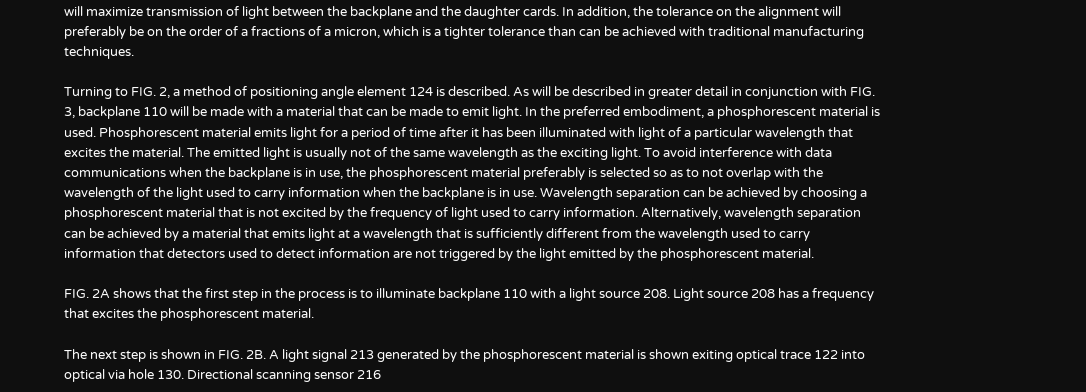will maximize transmission of light between the backplane and the daughter cards. In addition, the tolerance on the alignment will preferably be on the order of a fractions of a micron, which is a tighter tolerance than can be achieved with traditional manufacturing techniques.

Turning to FIG. 2, a method of positioning angle element 124 is described. As will be described in greater detail in conjunction with FIG. 3, backplane 110 will be made with a material that can be made to emit light. In the preferred embodiment, a phosphorescent material is used. Phosphorescent material emits light for a period of time after it has been illuminated with light of a particular wavelength that excites the material. The emitted light is usually not of the same wavelength as the exciting light. To avoid interference with data communications when the backplane is in use, the phosphorescent material preferably is selected so as to not overlap with the wavelength of the light used to carry information when the backplane is in use. Wavelength separation can be achieved by choosing a phosphorescent material that is not excited by the frequency of light used to carry information. Alternatively, wavelength separation can be achieved by a material that emits light at a wavelength that is sufficiently different from the wavelength used to carry information that detectors used to detect information are not triggered by the light emitted by the phosphorescent material.

FIG. 2A shows that the first step in the process is to illuminate backplane 110 with a light source 208. Light source 208 has a frequency that excites the phosphorescent material.

The next step is shown in FIG. 2B. A light signal 213 generated by the phosphorescent material is shown exiting optical trace 122 into optical via hole 130. Directional scanning sensor 216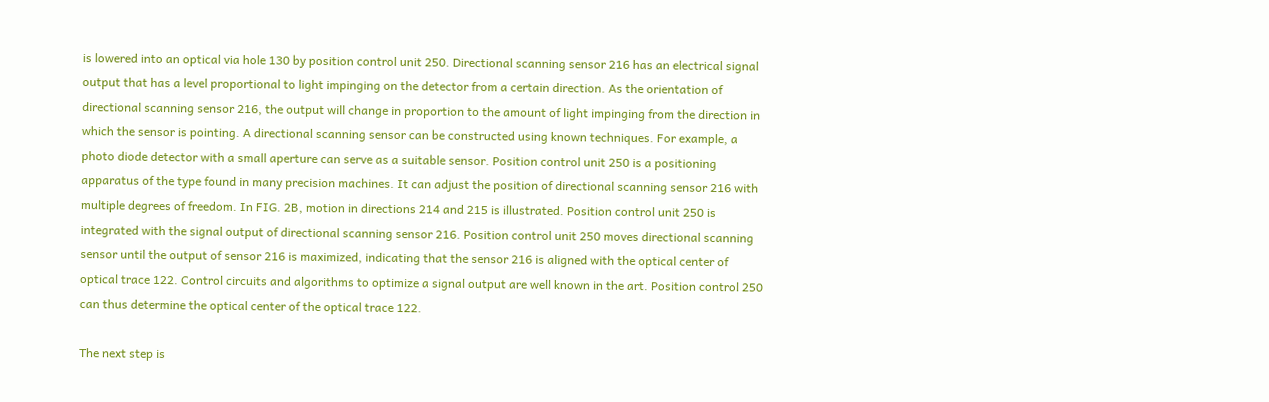is lowered into an optical via hole 130 by position control unit 250. Directional scanning sensor 216 has an electrical signal output that has a level proportional to light impinging on the detector from a certain direction. As the orientation of directional scanning sensor 216, the output will change in proportion to the amount of light impinging from the direction in which the sensor is pointing. A directional scanning sensor can be constructed using known techniques. For example, a photo diode detector with a small aperture can serve as a suitable sensor. Position control unit 250 is a positioning apparatus of the type found in many precision machines. It can adjust the position of directional scanning sensor 216 with multiple degrees of freedom. In FIG. 2B, motion in directions 214 and 215 is illustrated. Position control unit 250 is integrated with the signal output of directional scanning sensor 216. Position control unit 250 moves directional scanning sensor until the output of sensor 216 is maximized, indicating that the sensor 216 is aligned with the optical center of optical trace 122. Control circuits and algorithms to optimize a signal output are well known in the art. Position control 250 can thus determine the optical center of the optical trace 122.

The next step is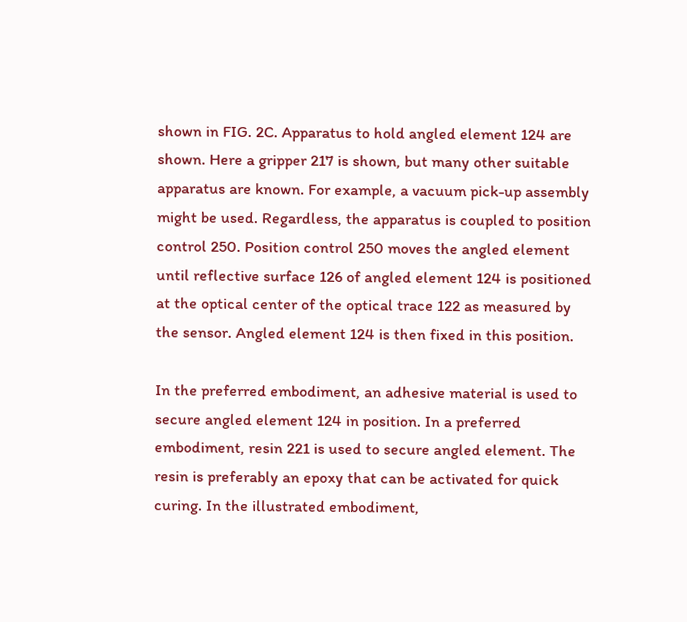shown in FIG. 2C. Apparatus to hold angled element 124 are shown. Here a gripper 217 is shown, but many other suitable apparatus are known. For example, a vacuum pick-up assembly might be used. Regardless, the apparatus is coupled to position control 250. Position control 250 moves the angled element until reflective surface 126 of angled element 124 is positioned at the optical center of the optical trace 122 as measured by the sensor. Angled element 124 is then fixed in this position.

In the preferred embodiment, an adhesive material is used to secure angled element 124 in position. In a preferred embodiment, resin 221 is used to secure angled element. The resin is preferably an epoxy that can be activated for quick curing. In the illustrated embodiment,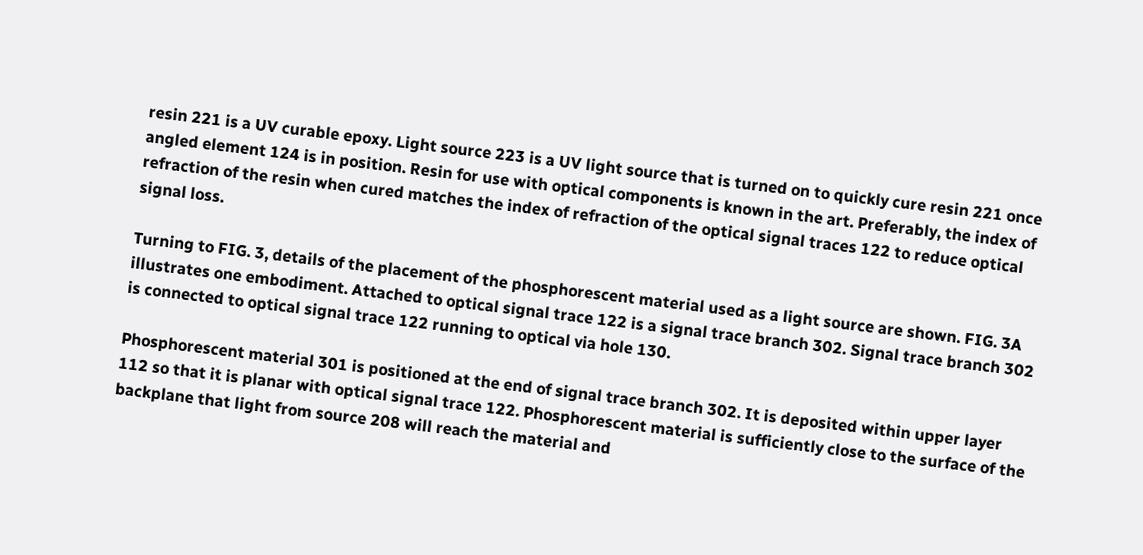resin 221 is a UV curable epoxy. Light source 223 is a UV light source that is turned on to quickly cure resin 221 once angled element 124 is in position. Resin for use with optical components is known in the art. Preferably, the index of refraction of the resin when cured matches the index of refraction of the optical signal traces 122 to reduce optical signal loss.

Turning to FIG. 3, details of the placement of the phosphorescent material used as a light source are shown. FIG. 3A illustrates one embodiment. Attached to optical signal trace 122 is a signal trace branch 302. Signal trace branch 302 is connected to optical signal trace 122 running to optical via hole 130.

Phosphorescent material 301 is positioned at the end of signal trace branch 302. It is deposited within upper layer 112 so that it is planar with optical signal trace 122. Phosphorescent material is sufficiently close to the surface of the backplane that light from source 208 will reach the material and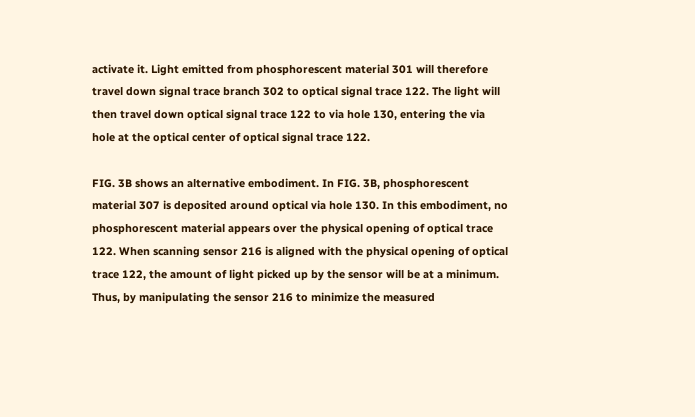activate it. Light emitted from phosphorescent material 301 will therefore travel down signal trace branch 302 to optical signal trace 122. The light will then travel down optical signal trace 122 to via hole 130, entering the via hole at the optical center of optical signal trace 122.

FIG. 3B shows an alternative embodiment. In FIG. 3B, phosphorescent material 307 is deposited around optical via hole 130. In this embodiment, no phosphorescent material appears over the physical opening of optical trace 122. When scanning sensor 216 is aligned with the physical opening of optical trace 122, the amount of light picked up by the sensor will be at a minimum. Thus, by manipulating the sensor 216 to minimize the measured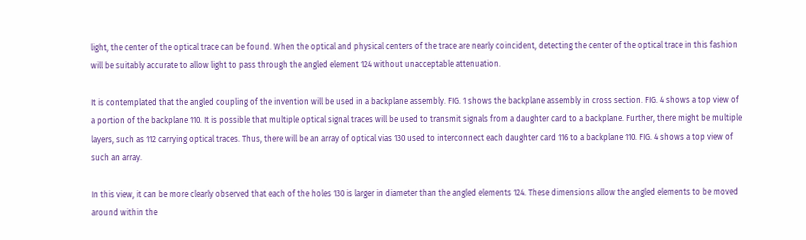light, the center of the optical trace can be found. When the optical and physical centers of the trace are nearly coincident, detecting the center of the optical trace in this fashion will be suitably accurate to allow light to pass through the angled element 124 without unacceptable attenuation.

It is contemplated that the angled coupling of the invention will be used in a backplane assembly. FIG. 1 shows the backplane assembly in cross section. FIG. 4 shows a top view of a portion of the backplane 110. It is possible that multiple optical signal traces will be used to transmit signals from a daughter card to a backplane. Further, there might be multiple layers, such as 112 carrying optical traces. Thus, there will be an array of optical vias 130 used to interconnect each daughter card 116 to a backplane 110. FIG. 4 shows a top view of such an array.

In this view, it can be more clearly observed that each of the holes 130 is larger in diameter than the angled elements 124. These dimensions allow the angled elements to be moved around within the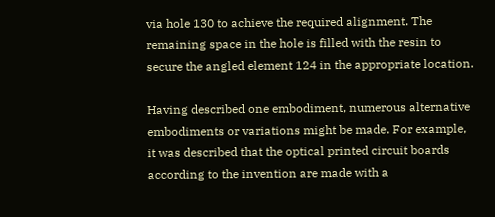via hole 130 to achieve the required alignment. The remaining space in the hole is filled with the resin to secure the angled element 124 in the appropriate location.

Having described one embodiment, numerous alternative embodiments or variations might be made. For example, it was described that the optical printed circuit boards according to the invention are made with a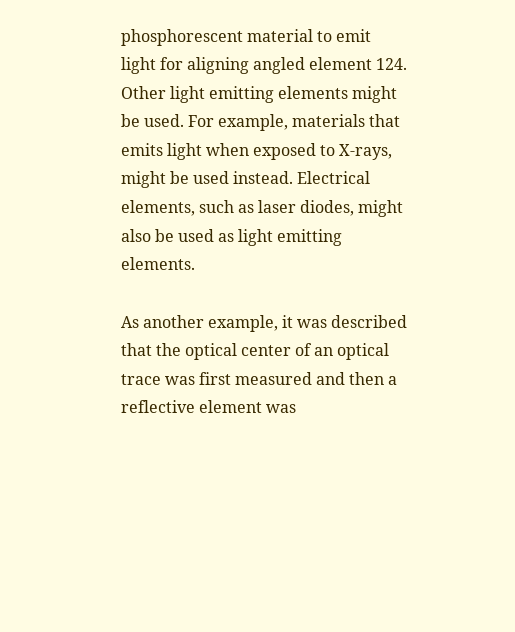phosphorescent material to emit light for aligning angled element 124. Other light emitting elements might be used. For example, materials that emits light when exposed to X-rays, might be used instead. Electrical elements, such as laser diodes, might also be used as light emitting elements.

As another example, it was described that the optical center of an optical trace was first measured and then a reflective element was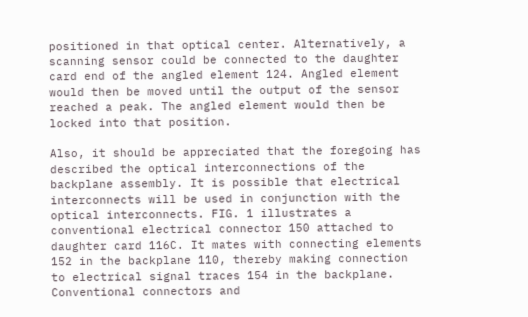positioned in that optical center. Alternatively, a scanning sensor could be connected to the daughter card end of the angled element 124. Angled element would then be moved until the output of the sensor reached a peak. The angled element would then be locked into that position.

Also, it should be appreciated that the foregoing has described the optical interconnections of the backplane assembly. It is possible that electrical interconnects will be used in conjunction with the optical interconnects. FIG. 1 illustrates a conventional electrical connector 150 attached to daughter card 116C. It mates with connecting elements 152 in the backplane 110, thereby making connection to electrical signal traces 154 in the backplane. Conventional connectors and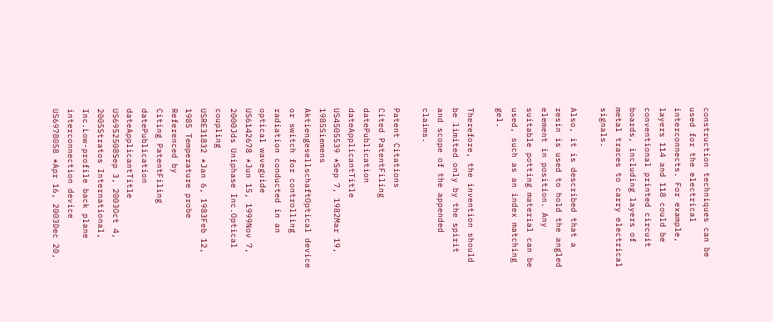construction techniques can be used for the electrical interconnects. For example, layers 114 and 118 could be conventional printed circuit boards, including layers of metal traces to carry electrical signals.

Also, it is described that a resin is used to hold the angled element in position. Any suitable potting material can be used, such as an index matching gel.

Therefore, the invention should be limited only by the spirit and scope of the appended claims.

Patent Citations
Cited PatentFiling datePublication dateApplicantTitle
US4505539 *Sep 7, 1982Mar 19, 1985Siemens AktiengesellschaftOptical device or switch for controlling radiation conducted in an optical waveguide
US6142678 *Jun 15, 1999Nov 7, 2000Jds Uniphase Inc.Optical coupling
USRE31832 *Jan 6, 1983Feb 12, 1985 Temperature probe
Referenced by
Citing PatentFiling datePublication dateApplicantTitle
US6952508Sep 3, 2003Oct 4, 2005Stratos International, Inc.Low-profile back plane interconnection device
US6978058 *Apr 16, 2003Dec 20,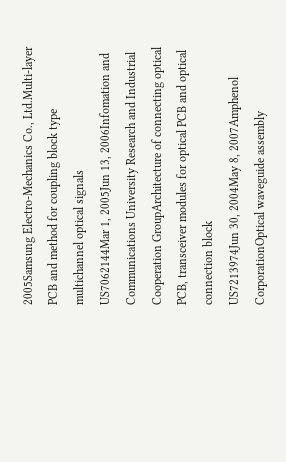2005Samsung Electro-Mechanics Co., Ltd.Multi-layer PCB and method for coupling block type multichannel optical signals
US7062144Mar 1, 2005Jun 13, 2006Infomation and Communications University Research and Industrial Cooperation GroupArchitecture of connecting optical PCB, transceiver modules for optical PCB and optical connection block
US7213974Jun 30, 2004May 8, 2007Amphenol CorporationOptical waveguide assembly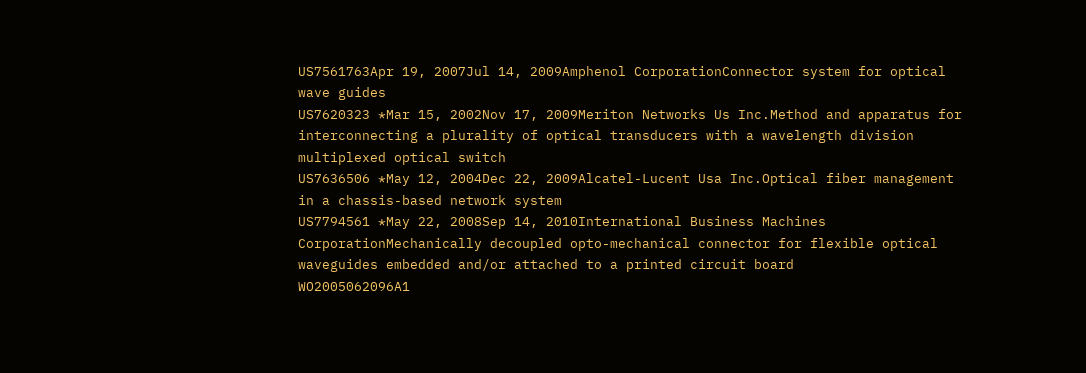US7561763Apr 19, 2007Jul 14, 2009Amphenol CorporationConnector system for optical wave guides
US7620323 *Mar 15, 2002Nov 17, 2009Meriton Networks Us Inc.Method and apparatus for interconnecting a plurality of optical transducers with a wavelength division multiplexed optical switch
US7636506 *May 12, 2004Dec 22, 2009Alcatel-Lucent Usa Inc.Optical fiber management in a chassis-based network system
US7794561 *May 22, 2008Sep 14, 2010International Business Machines CorporationMechanically decoupled opto-mechanical connector for flexible optical waveguides embedded and/or attached to a printed circuit board
WO2005062096A1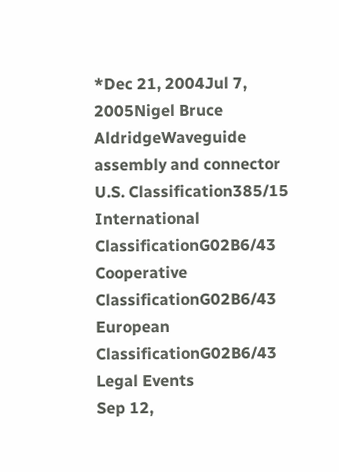*Dec 21, 2004Jul 7, 2005Nigel Bruce AldridgeWaveguide assembly and connector
U.S. Classification385/15
International ClassificationG02B6/43
Cooperative ClassificationG02B6/43
European ClassificationG02B6/43
Legal Events
Sep 12,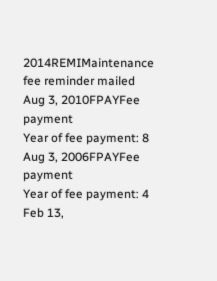2014REMIMaintenance fee reminder mailed
Aug 3, 2010FPAYFee payment
Year of fee payment: 8
Aug 3, 2006FPAYFee payment
Year of fee payment: 4
Feb 13,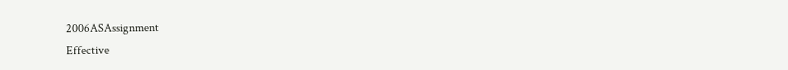2006ASAssignment
Effective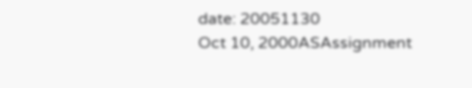date: 20051130
Oct 10, 2000ASAssignment